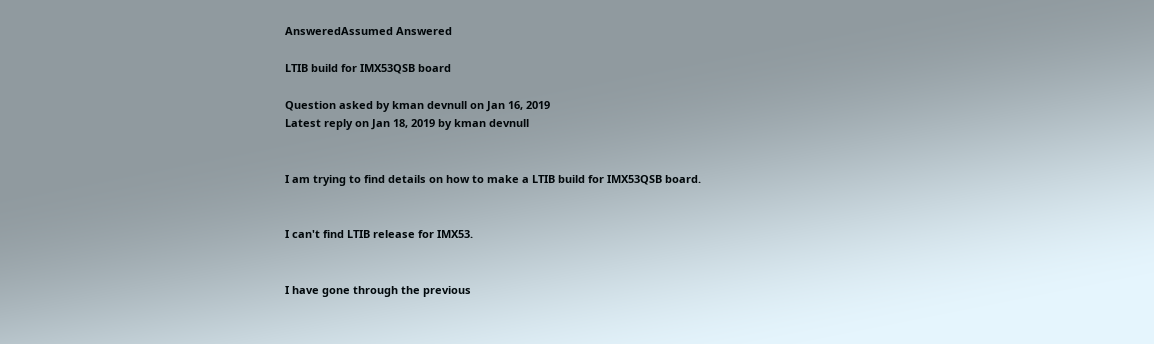AnsweredAssumed Answered

LTIB build for IMX53QSB board

Question asked by kman devnull on Jan 16, 2019
Latest reply on Jan 18, 2019 by kman devnull


I am trying to find details on how to make a LTIB build for IMX53QSB board.


I can't find LTIB release for IMX53.


I have gone through the previous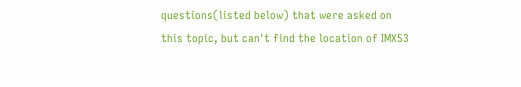questions(listed below) that were asked on this topic, but can't find the location of IMX53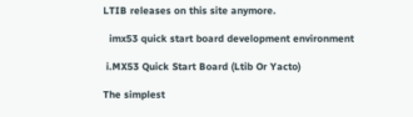LTIB releases on this site anymore.

  imx53 quick start board development environment

 i.MX53 Quick Start Board (Ltib Or Yacto)

The simplest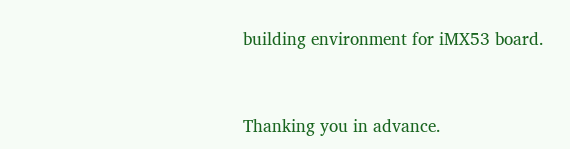building environment for iMX53 board.


Thanking you in advance.